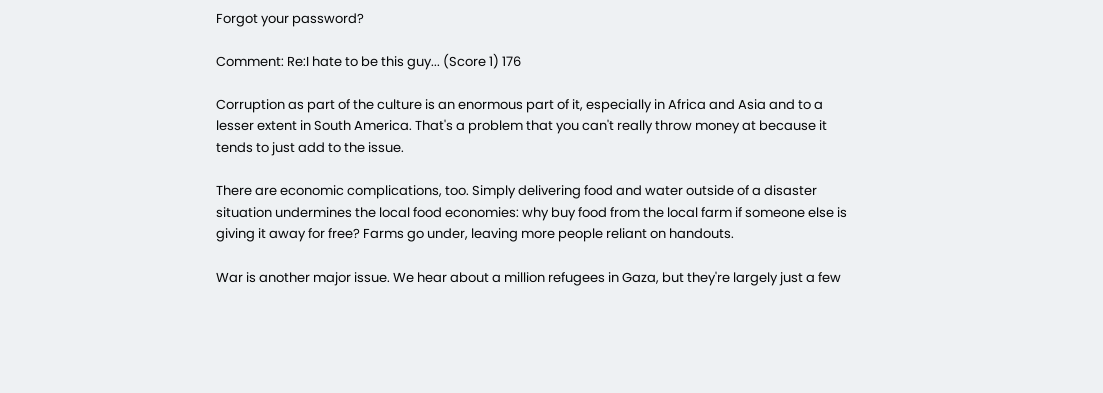Forgot your password?

Comment: Re:I hate to be this guy... (Score 1) 176

Corruption as part of the culture is an enormous part of it, especially in Africa and Asia and to a lesser extent in South America. That's a problem that you can't really throw money at because it tends to just add to the issue.

There are economic complications, too. Simply delivering food and water outside of a disaster situation undermines the local food economies: why buy food from the local farm if someone else is giving it away for free? Farms go under, leaving more people reliant on handouts.

War is another major issue. We hear about a million refugees in Gaza, but they're largely just a few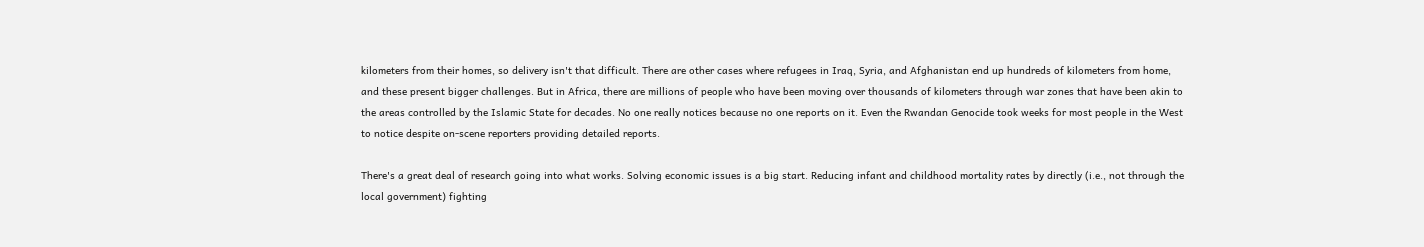kilometers from their homes, so delivery isn't that difficult. There are other cases where refugees in Iraq, Syria, and Afghanistan end up hundreds of kilometers from home, and these present bigger challenges. But in Africa, there are millions of people who have been moving over thousands of kilometers through war zones that have been akin to the areas controlled by the Islamic State for decades. No one really notices because no one reports on it. Even the Rwandan Genocide took weeks for most people in the West to notice despite on-scene reporters providing detailed reports.

There's a great deal of research going into what works. Solving economic issues is a big start. Reducing infant and childhood mortality rates by directly (i.e., not through the local government) fighting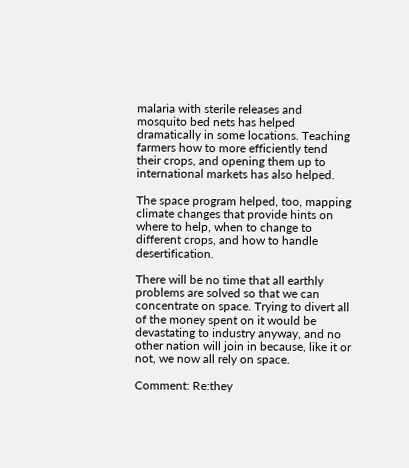malaria with sterile releases and mosquito bed nets has helped dramatically in some locations. Teaching farmers how to more efficiently tend their crops, and opening them up to international markets has also helped.

The space program helped, too, mapping climate changes that provide hints on where to help, when to change to different crops, and how to handle desertification.

There will be no time that all earthly problems are solved so that we can concentrate on space. Trying to divert all of the money spent on it would be devastating to industry anyway, and no other nation will join in because, like it or not, we now all rely on space.

Comment: Re:they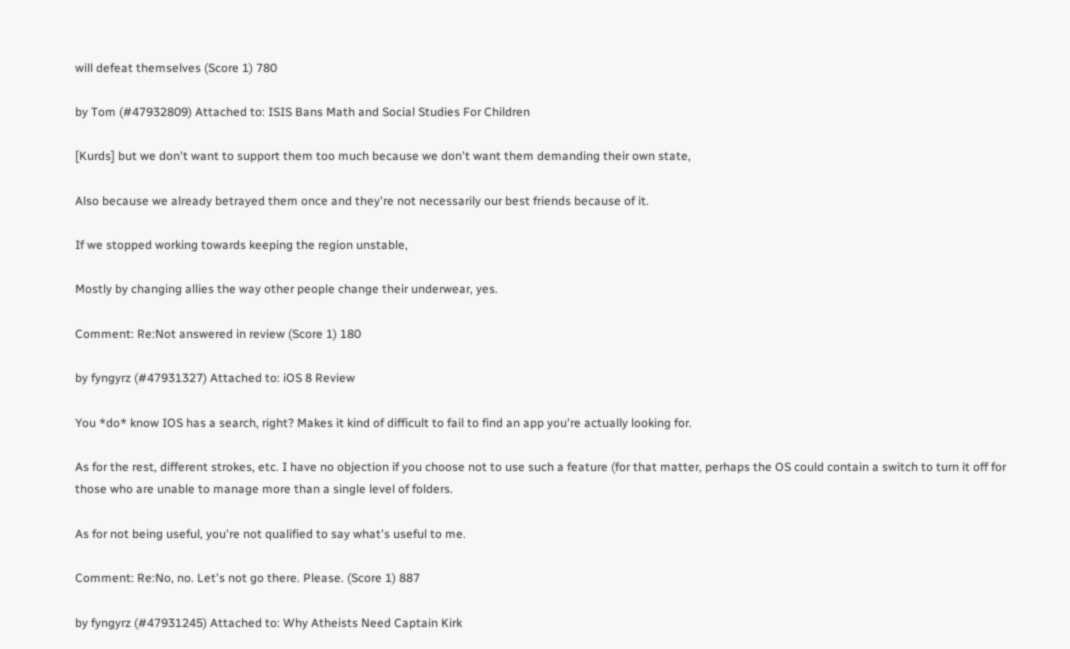will defeat themselves (Score 1) 780

by Tom (#47932809) Attached to: ISIS Bans Math and Social Studies For Children

[Kurds] but we don't want to support them too much because we don't want them demanding their own state,

Also because we already betrayed them once and they're not necessarily our best friends because of it.

If we stopped working towards keeping the region unstable,

Mostly by changing allies the way other people change their underwear, yes.

Comment: Re:Not answered in review (Score 1) 180

by fyngyrz (#47931327) Attached to: iOS 8 Review

You *do* know IOS has a search, right? Makes it kind of difficult to fail to find an app you're actually looking for.

As for the rest, different strokes, etc. I have no objection if you choose not to use such a feature (for that matter, perhaps the OS could contain a switch to turn it off for those who are unable to manage more than a single level of folders.

As for not being useful, you're not qualified to say what's useful to me.

Comment: Re:No, no. Let's not go there. Please. (Score 1) 887

by fyngyrz (#47931245) Attached to: Why Atheists Need Captain Kirk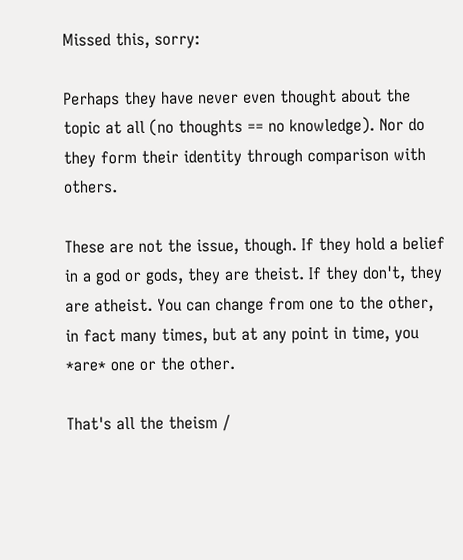Missed this, sorry:

Perhaps they have never even thought about the topic at all (no thoughts == no knowledge). Nor do they form their identity through comparison with others.

These are not the issue, though. If they hold a belief in a god or gods, they are theist. If they don't, they are atheist. You can change from one to the other, in fact many times, but at any point in time, you *are* one or the other.

That's all the theism /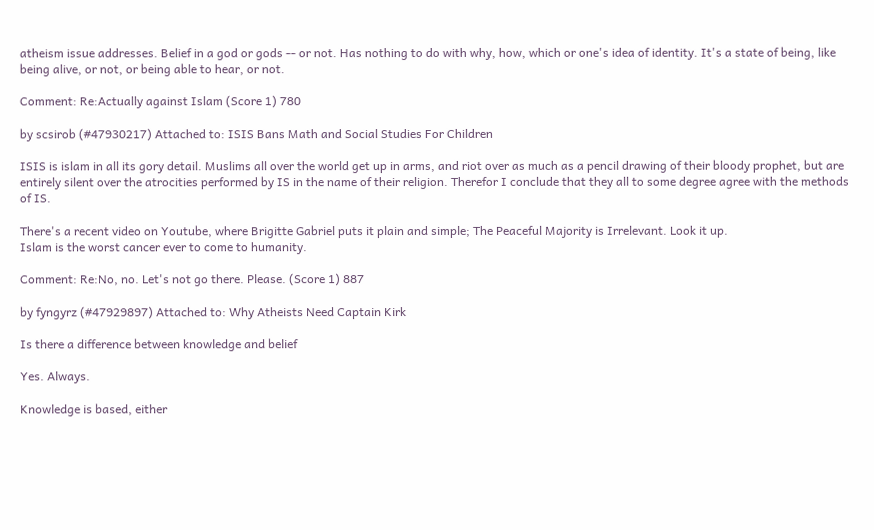atheism issue addresses. Belief in a god or gods -- or not. Has nothing to do with why, how, which or one's idea of identity. It's a state of being, like being alive, or not, or being able to hear, or not.

Comment: Re:Actually against Islam (Score 1) 780

by scsirob (#47930217) Attached to: ISIS Bans Math and Social Studies For Children

ISIS is islam in all its gory detail. Muslims all over the world get up in arms, and riot over as much as a pencil drawing of their bloody prophet, but are entirely silent over the atrocities performed by IS in the name of their religion. Therefor I conclude that they all to some degree agree with the methods of IS.

There's a recent video on Youtube, where Brigitte Gabriel puts it plain and simple; The Peaceful Majority is Irrelevant. Look it up.
Islam is the worst cancer ever to come to humanity.

Comment: Re:No, no. Let's not go there. Please. (Score 1) 887

by fyngyrz (#47929897) Attached to: Why Atheists Need Captain Kirk

Is there a difference between knowledge and belief

Yes. Always.

Knowledge is based, either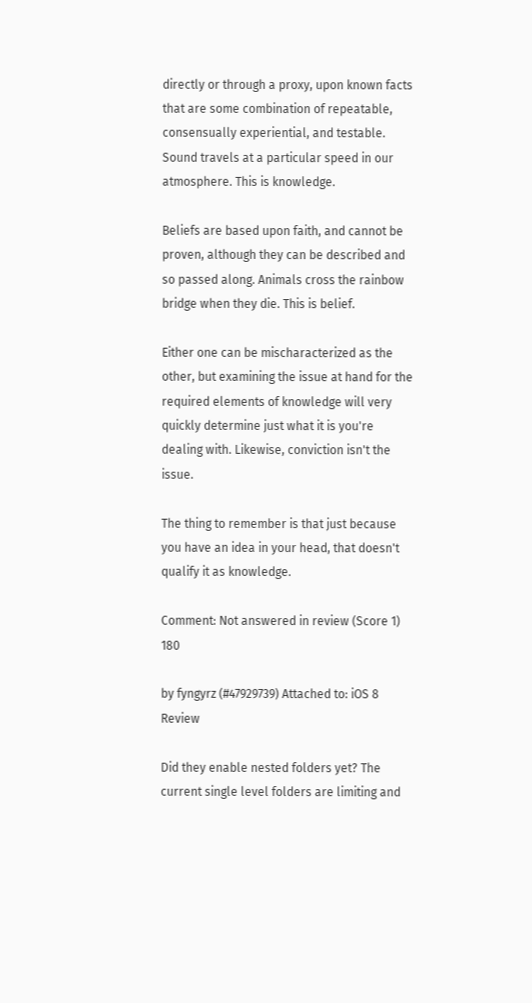directly or through a proxy, upon known facts that are some combination of repeatable, consensually experiential, and testable. Sound travels at a particular speed in our atmosphere. This is knowledge.

Beliefs are based upon faith, and cannot be proven, although they can be described and so passed along. Animals cross the rainbow bridge when they die. This is belief.

Either one can be mischaracterized as the other, but examining the issue at hand for the required elements of knowledge will very quickly determine just what it is you're dealing with. Likewise, conviction isn't the issue.

The thing to remember is that just because you have an idea in your head, that doesn't qualify it as knowledge.

Comment: Not answered in review (Score 1) 180

by fyngyrz (#47929739) Attached to: iOS 8 Review

Did they enable nested folders yet? The current single level folders are limiting and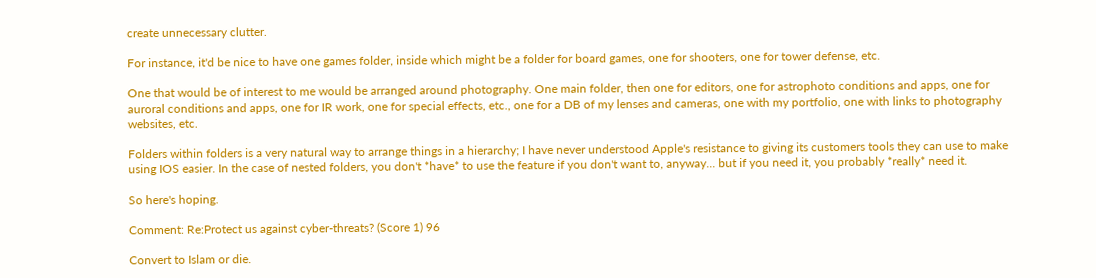create unnecessary clutter.

For instance, it'd be nice to have one games folder, inside which might be a folder for board games, one for shooters, one for tower defense, etc.

One that would be of interest to me would be arranged around photography. One main folder, then one for editors, one for astrophoto conditions and apps, one for auroral conditions and apps, one for IR work, one for special effects, etc., one for a DB of my lenses and cameras, one with my portfolio, one with links to photography websites, etc.

Folders within folders is a very natural way to arrange things in a hierarchy; I have never understood Apple's resistance to giving its customers tools they can use to make using IOS easier. In the case of nested folders, you don't *have* to use the feature if you don't want to, anyway... but if you need it, you probably *really* need it.

So here's hoping.

Comment: Re:Protect us against cyber-threats? (Score 1) 96

Convert to Islam or die.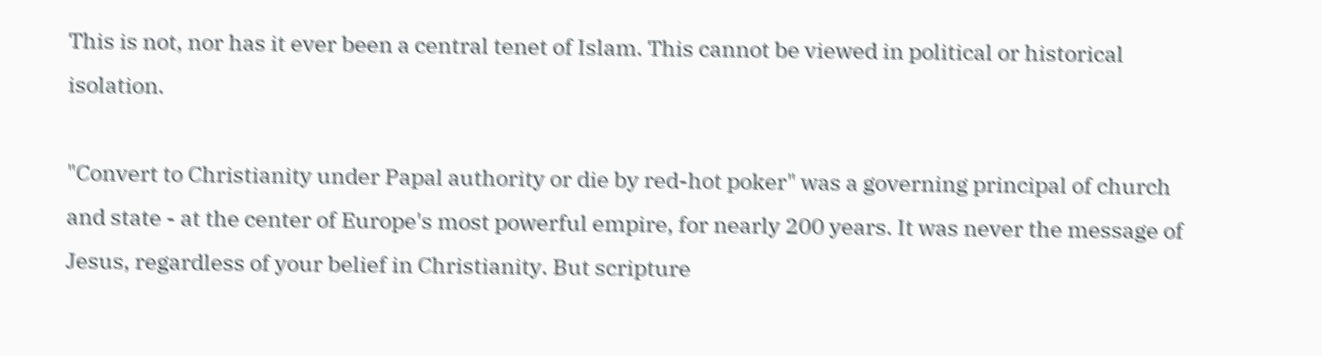This is not, nor has it ever been a central tenet of Islam. This cannot be viewed in political or historical isolation.

"Convert to Christianity under Papal authority or die by red-hot poker" was a governing principal of church and state - at the center of Europe's most powerful empire, for nearly 200 years. It was never the message of Jesus, regardless of your belief in Christianity. But scripture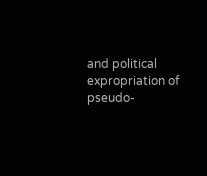and political expropriation of pseudo-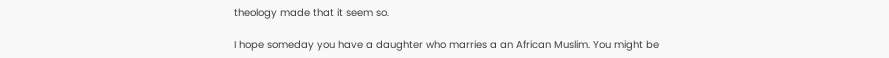theology made that it seem so.

I hope someday you have a daughter who marries a an African Muslim. You might be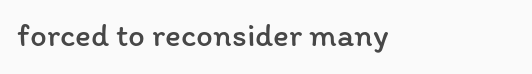forced to reconsider many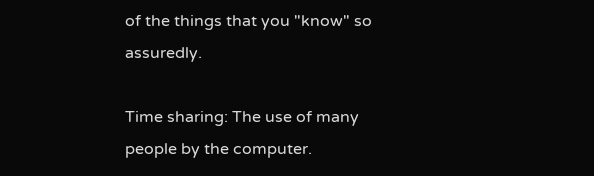of the things that you "know" so assuredly.

Time sharing: The use of many people by the computer.